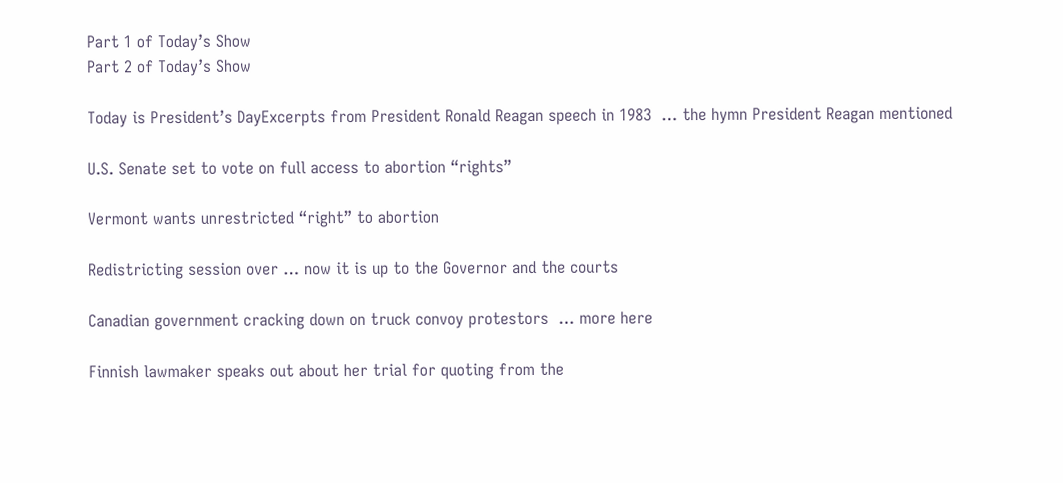Part 1 of Today’s Show
Part 2 of Today’s Show

Today is President’s DayExcerpts from President Ronald Reagan speech in 1983  … the hymn President Reagan mentioned

U.S. Senate set to vote on full access to abortion “rights”

Vermont wants unrestricted “right” to abortion

Redistricting session over … now it is up to the Governor and the courts

Canadian government cracking down on truck convoy protestors  … more here

Finnish lawmaker speaks out about her trial for quoting from the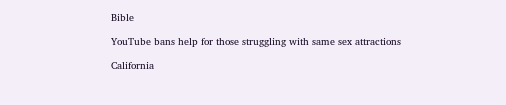Bible

YouTube bans help for those struggling with same sex attractions

California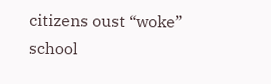citizens oust “woke” school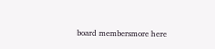board membersmore here